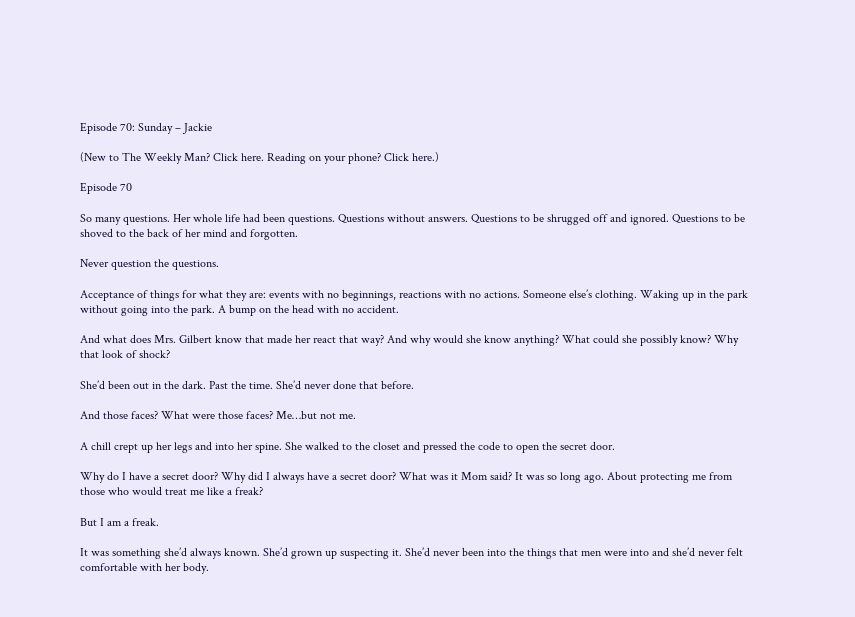Episode 70: Sunday – Jackie

(New to The Weekly Man? Click here. Reading on your phone? Click here.)

Episode 70

So many questions. Her whole life had been questions. Questions without answers. Questions to be shrugged off and ignored. Questions to be shoved to the back of her mind and forgotten.

Never question the questions.

Acceptance of things for what they are: events with no beginnings, reactions with no actions. Someone else’s clothing. Waking up in the park without going into the park. A bump on the head with no accident.

And what does Mrs. Gilbert know that made her react that way? And why would she know anything? What could she possibly know? Why that look of shock?

She’d been out in the dark. Past the time. She’d never done that before.

And those faces? What were those faces? Me…but not me.

A chill crept up her legs and into her spine. She walked to the closet and pressed the code to open the secret door.

Why do I have a secret door? Why did I always have a secret door? What was it Mom said? It was so long ago. About protecting me from those who would treat me like a freak?

But I am a freak.

It was something she’d always known. She’d grown up suspecting it. She’d never been into the things that men were into and she’d never felt comfortable with her body.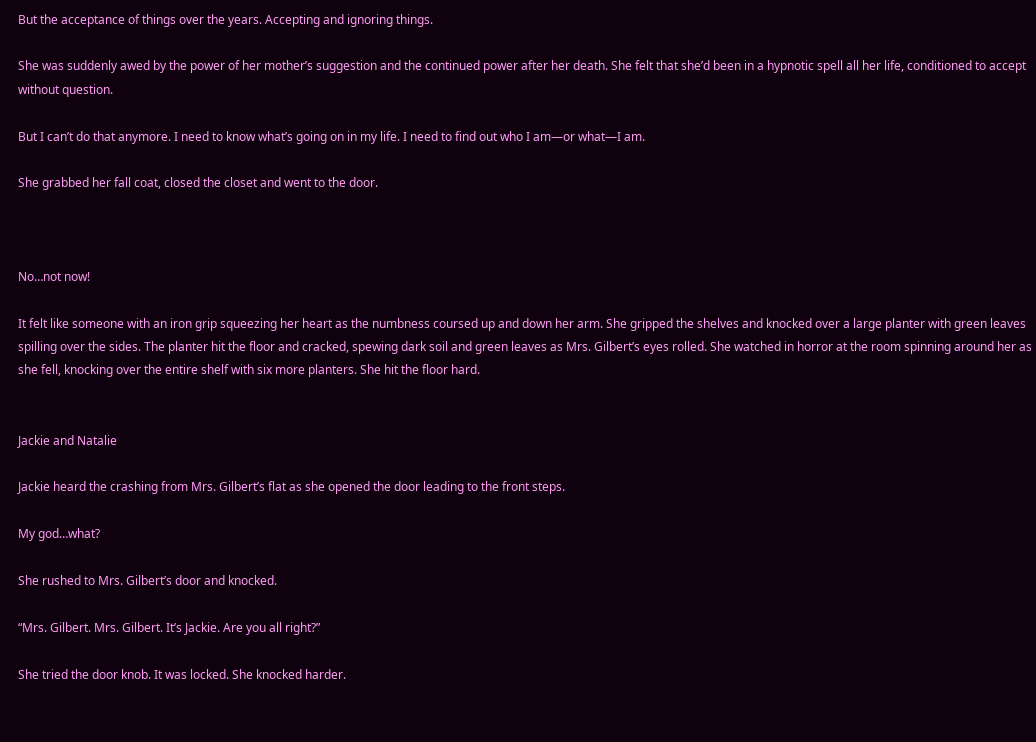But the acceptance of things over the years. Accepting and ignoring things.

She was suddenly awed by the power of her mother’s suggestion and the continued power after her death. She felt that she’d been in a hypnotic spell all her life, conditioned to accept without question.

But I can’t do that anymore. I need to know what’s going on in my life. I need to find out who I am—or what—I am.

She grabbed her fall coat, closed the closet and went to the door.



No…not now!

It felt like someone with an iron grip squeezing her heart as the numbness coursed up and down her arm. She gripped the shelves and knocked over a large planter with green leaves spilling over the sides. The planter hit the floor and cracked, spewing dark soil and green leaves as Mrs. Gilbert’s eyes rolled. She watched in horror at the room spinning around her as she fell, knocking over the entire shelf with six more planters. She hit the floor hard.


Jackie and Natalie

Jackie heard the crashing from Mrs. Gilbert’s flat as she opened the door leading to the front steps.

My god…what?

She rushed to Mrs. Gilbert’s door and knocked.

“Mrs. Gilbert. Mrs. Gilbert. It’s Jackie. Are you all right?”

She tried the door knob. It was locked. She knocked harder.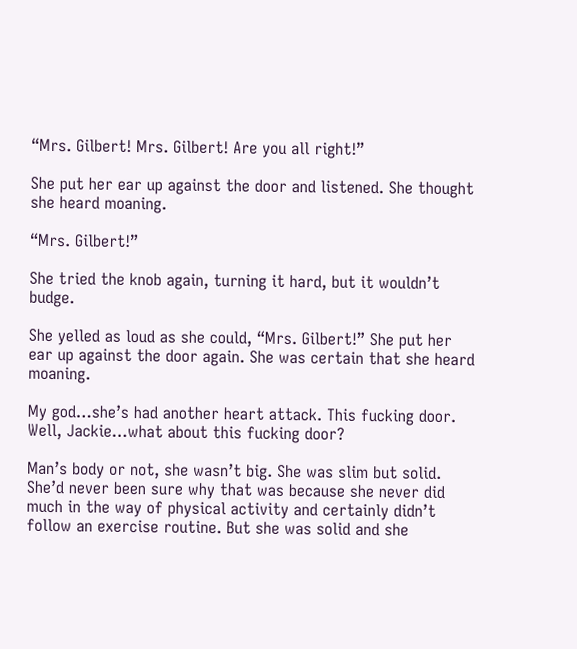“Mrs. Gilbert! Mrs. Gilbert! Are you all right!”

She put her ear up against the door and listened. She thought she heard moaning.

“Mrs. Gilbert!”

She tried the knob again, turning it hard, but it wouldn’t budge.

She yelled as loud as she could, “Mrs. Gilbert!” She put her ear up against the door again. She was certain that she heard moaning.

My god…she’s had another heart attack. This fucking door. Well, Jackie…what about this fucking door?

Man’s body or not, she wasn’t big. She was slim but solid. She’d never been sure why that was because she never did much in the way of physical activity and certainly didn’t follow an exercise routine. But she was solid and she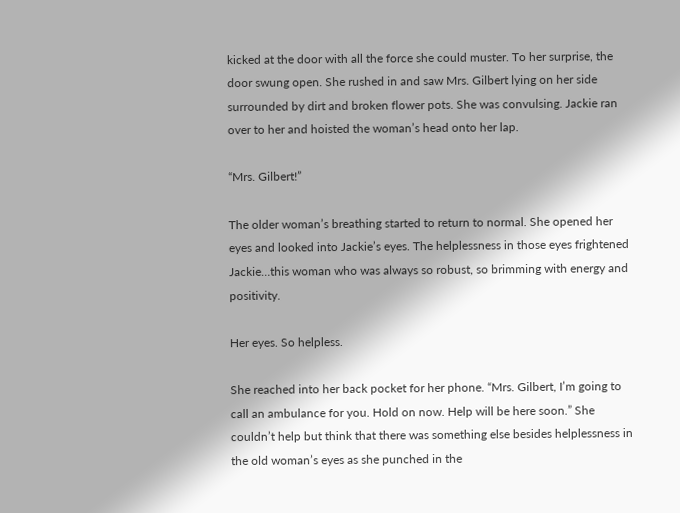kicked at the door with all the force she could muster. To her surprise, the door swung open. She rushed in and saw Mrs. Gilbert lying on her side surrounded by dirt and broken flower pots. She was convulsing. Jackie ran over to her and hoisted the woman’s head onto her lap.

“Mrs. Gilbert!”

The older woman’s breathing started to return to normal. She opened her eyes and looked into Jackie’s eyes. The helplessness in those eyes frightened Jackie…this woman who was always so robust, so brimming with energy and positivity.

Her eyes. So helpless.

She reached into her back pocket for her phone. “Mrs. Gilbert, I’m going to call an ambulance for you. Hold on now. Help will be here soon.” She couldn’t help but think that there was something else besides helplessness in the old woman’s eyes as she punched in the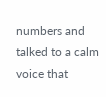numbers and talked to a calm voice that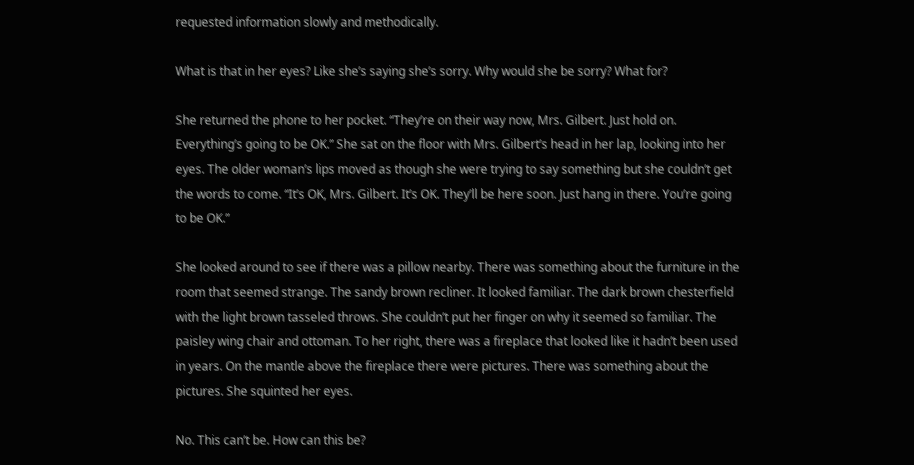requested information slowly and methodically.

What is that in her eyes? Like she’s saying she’s sorry. Why would she be sorry? What for?

She returned the phone to her pocket. “They’re on their way now, Mrs. Gilbert. Just hold on. Everything’s going to be OK.” She sat on the floor with Mrs. Gilbert’s head in her lap, looking into her eyes. The older woman’s lips moved as though she were trying to say something but she couldn’t get the words to come. “It’s OK, Mrs. Gilbert. It’s OK. They’ll be here soon. Just hang in there. You’re going to be OK.”

She looked around to see if there was a pillow nearby. There was something about the furniture in the room that seemed strange. The sandy brown recliner. It looked familiar. The dark brown chesterfield with the light brown tasseled throws. She couldn’t put her finger on why it seemed so familiar. The paisley wing chair and ottoman. To her right, there was a fireplace that looked like it hadn’t been used in years. On the mantle above the fireplace there were pictures. There was something about the pictures. She squinted her eyes.

No. This can’t be. How can this be?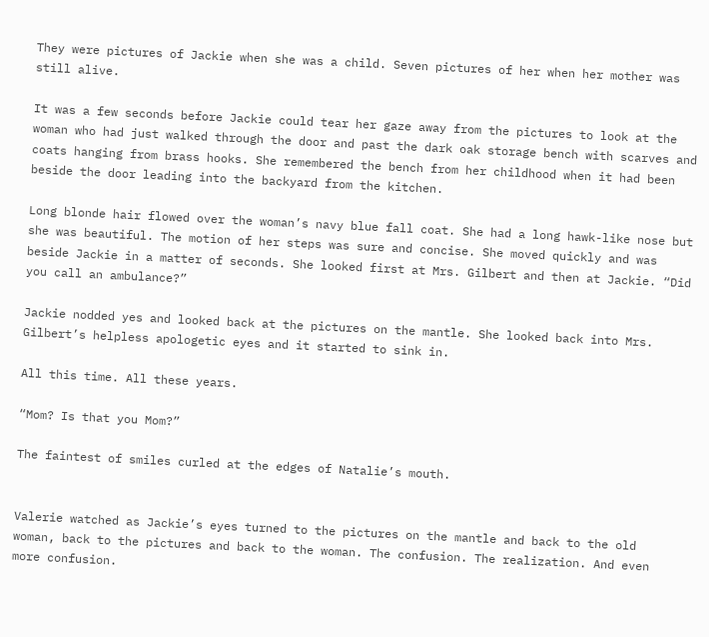They were pictures of Jackie when she was a child. Seven pictures of her when her mother was still alive.

It was a few seconds before Jackie could tear her gaze away from the pictures to look at the woman who had just walked through the door and past the dark oak storage bench with scarves and coats hanging from brass hooks. She remembered the bench from her childhood when it had been beside the door leading into the backyard from the kitchen.

Long blonde hair flowed over the woman’s navy blue fall coat. She had a long hawk-like nose but she was beautiful. The motion of her steps was sure and concise. She moved quickly and was beside Jackie in a matter of seconds. She looked first at Mrs. Gilbert and then at Jackie. “Did you call an ambulance?”

Jackie nodded yes and looked back at the pictures on the mantle. She looked back into Mrs. Gilbert’s helpless apologetic eyes and it started to sink in.

All this time. All these years.

“Mom? Is that you Mom?”

The faintest of smiles curled at the edges of Natalie’s mouth.


Valerie watched as Jackie’s eyes turned to the pictures on the mantle and back to the old woman, back to the pictures and back to the woman. The confusion. The realization. And even more confusion.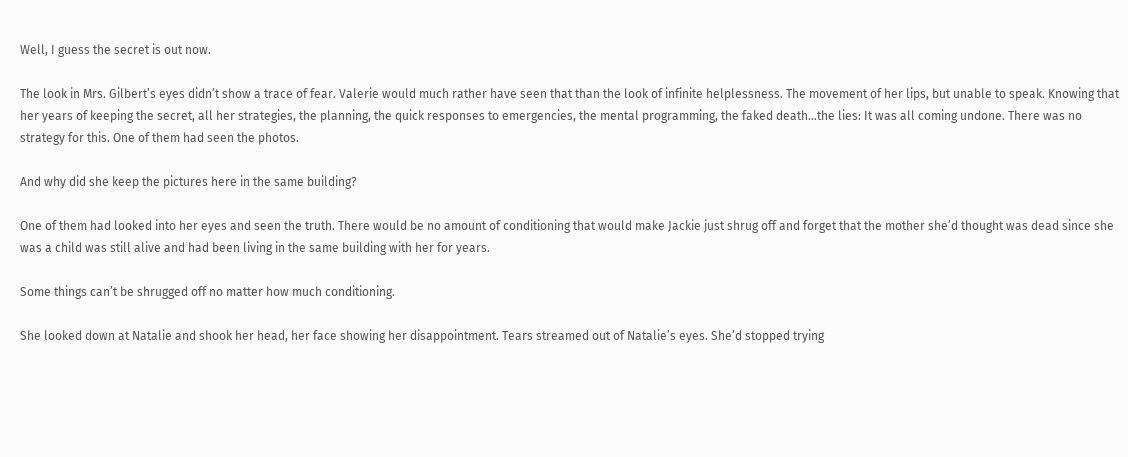Well, I guess the secret is out now.

The look in Mrs. Gilbert’s eyes didn’t show a trace of fear. Valerie would much rather have seen that than the look of infinite helplessness. The movement of her lips, but unable to speak. Knowing that her years of keeping the secret, all her strategies, the planning, the quick responses to emergencies, the mental programming, the faked death…the lies: It was all coming undone. There was no strategy for this. One of them had seen the photos.

And why did she keep the pictures here in the same building?

One of them had looked into her eyes and seen the truth. There would be no amount of conditioning that would make Jackie just shrug off and forget that the mother she’d thought was dead since she was a child was still alive and had been living in the same building with her for years.

Some things can’t be shrugged off no matter how much conditioning.

She looked down at Natalie and shook her head, her face showing her disappointment. Tears streamed out of Natalie’s eyes. She’d stopped trying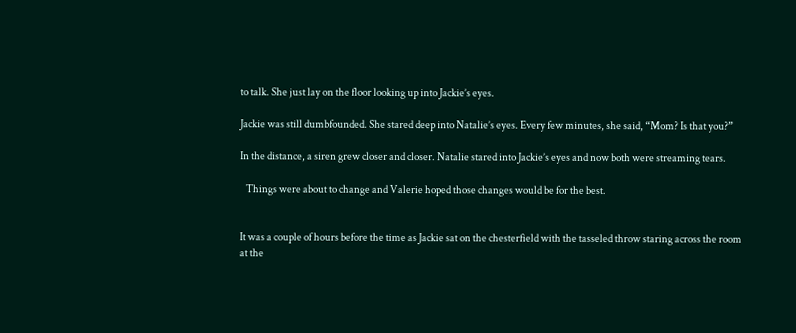to talk. She just lay on the floor looking up into Jackie’s eyes.

Jackie was still dumbfounded. She stared deep into Natalie’s eyes. Every few minutes, she said, “Mom? Is that you?”

In the distance, a siren grew closer and closer. Natalie stared into Jackie’s eyes and now both were streaming tears.

   Things were about to change and Valerie hoped those changes would be for the best.


It was a couple of hours before the time as Jackie sat on the chesterfield with the tasseled throw staring across the room at the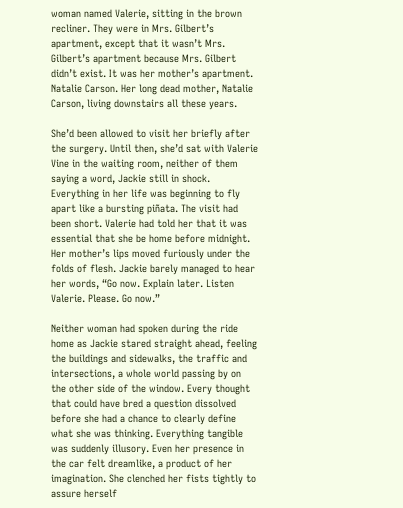woman named Valerie, sitting in the brown recliner. They were in Mrs. Gilbert’s apartment, except that it wasn’t Mrs. Gilbert’s apartment because Mrs. Gilbert didn’t exist. It was her mother’s apartment. Natalie Carson. Her long dead mother, Natalie Carson, living downstairs all these years.

She’d been allowed to visit her briefly after the surgery. Until then, she’d sat with Valerie Vine in the waiting room, neither of them saying a word, Jackie still in shock. Everything in her life was beginning to fly apart like a bursting piñata. The visit had been short. Valerie had told her that it was essential that she be home before midnight. Her mother’s lips moved furiously under the folds of flesh. Jackie barely managed to hear her words, “Go now. Explain later. Listen Valerie. Please. Go now.”

Neither woman had spoken during the ride home as Jackie stared straight ahead, feeling the buildings and sidewalks, the traffic and intersections, a whole world passing by on the other side of the window. Every thought that could have bred a question dissolved before she had a chance to clearly define what she was thinking. Everything tangible was suddenly illusory. Even her presence in the car felt dreamlike, a product of her imagination. She clenched her fists tightly to assure herself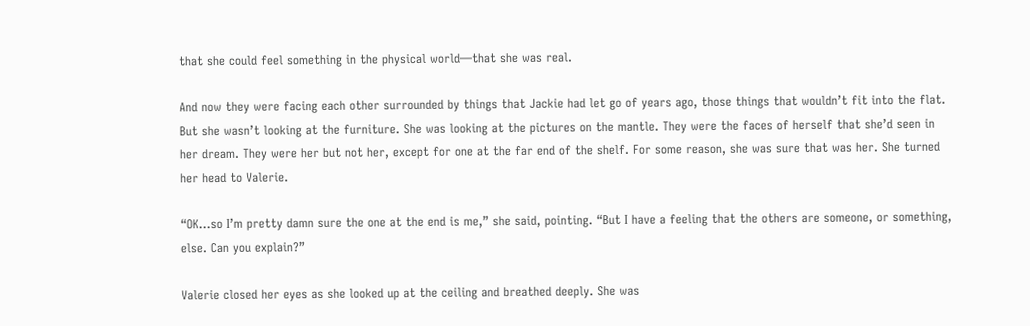that she could feel something in the physical world—that she was real.

And now they were facing each other surrounded by things that Jackie had let go of years ago, those things that wouldn’t fit into the flat. But she wasn’t looking at the furniture. She was looking at the pictures on the mantle. They were the faces of herself that she’d seen in her dream. They were her but not her, except for one at the far end of the shelf. For some reason, she was sure that was her. She turned her head to Valerie.

“OK…so I’m pretty damn sure the one at the end is me,” she said, pointing. “But I have a feeling that the others are someone, or something, else. Can you explain?”

Valerie closed her eyes as she looked up at the ceiling and breathed deeply. She was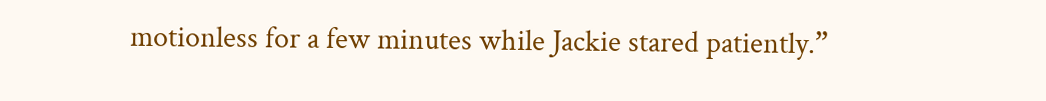motionless for a few minutes while Jackie stared patiently.”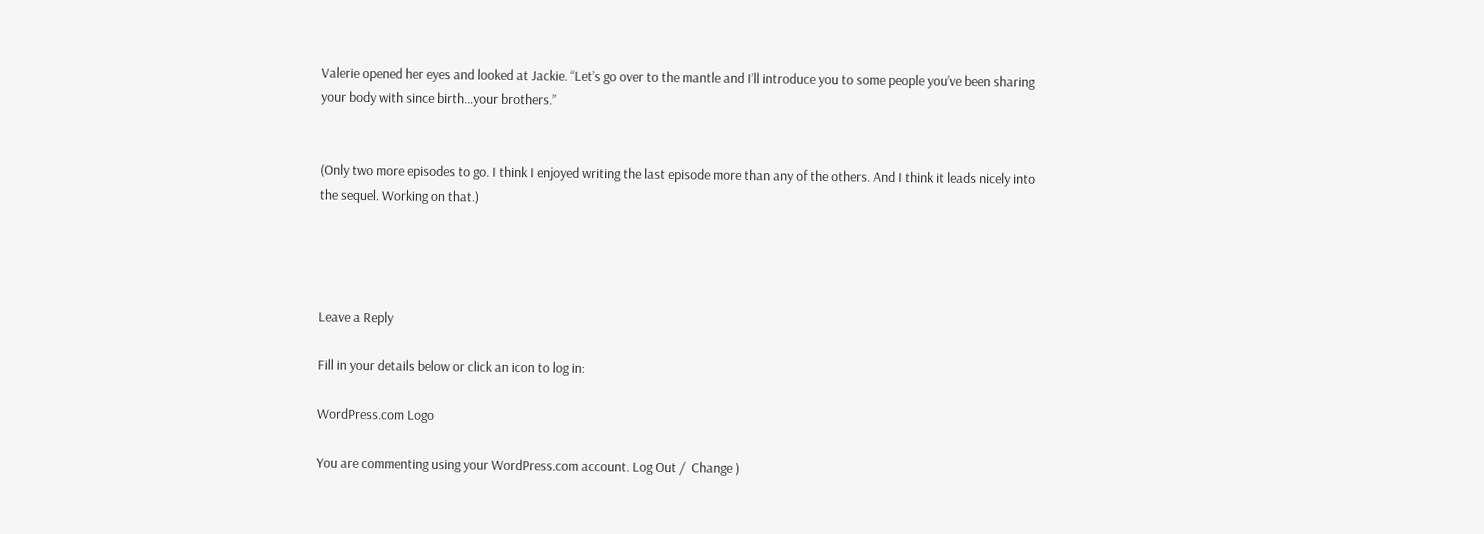Valerie opened her eyes and looked at Jackie. “Let’s go over to the mantle and I’ll introduce you to some people you’ve been sharing your body with since birth…your brothers.”


(Only two more episodes to go. I think I enjoyed writing the last episode more than any of the others. And I think it leads nicely into the sequel. Working on that.)




Leave a Reply

Fill in your details below or click an icon to log in:

WordPress.com Logo

You are commenting using your WordPress.com account. Log Out /  Change )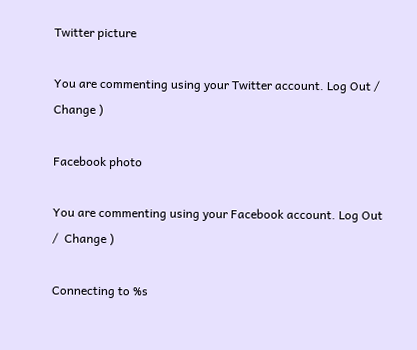Twitter picture

You are commenting using your Twitter account. Log Out /  Change )

Facebook photo

You are commenting using your Facebook account. Log Out /  Change )

Connecting to %s